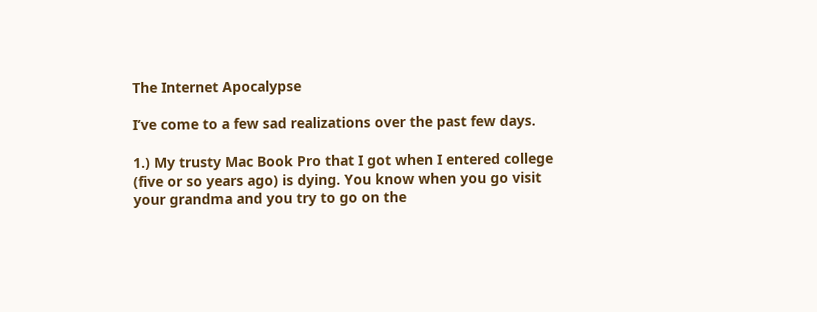The Internet Apocalypse

I’ve come to a few sad realizations over the past few days.

1.) My trusty Mac Book Pro that I got when I entered college (five or so years ago) is dying. You know when you go visit your grandma and you try to go on the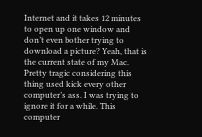Internet and it takes 12 minutes to open up one window and don’t even bother trying to download a picture? Yeah, that is the current state of my Mac. Pretty tragic considering this thing used kick every other computer’s ass. I was trying to ignore it for a while. This computer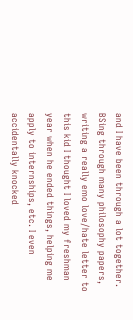and I have been through a lot together. BSing through many philosophy papers, writing a really emo love/hate letter to this kid I thought I loved my freshman year when he ended things, helping me apply to internships, etc. I even accidentally knocked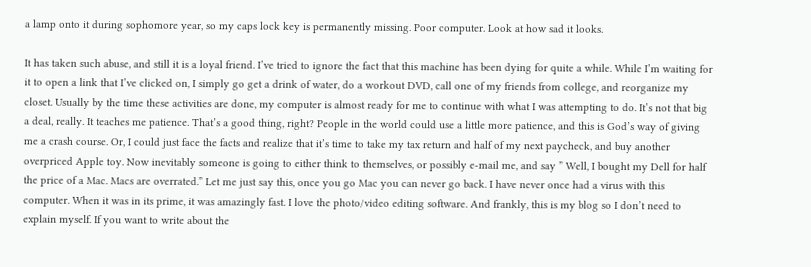a lamp onto it during sophomore year, so my caps lock key is permanently missing. Poor computer. Look at how sad it looks.

It has taken such abuse, and still it is a loyal friend. I’ve tried to ignore the fact that this machine has been dying for quite a while. While I’m waiting for it to open a link that I’ve clicked on, I simply go get a drink of water, do a workout DVD, call one of my friends from college, and reorganize my closet. Usually by the time these activities are done, my computer is almost ready for me to continue with what I was attempting to do. It’s not that big a deal, really. It teaches me patience. That’s a good thing, right? People in the world could use a little more patience, and this is God’s way of giving me a crash course. Or, I could just face the facts and realize that it’s time to take my tax return and half of my next paycheck, and buy another overpriced Apple toy. Now inevitably someone is going to either think to themselves, or possibly e-mail me, and say ” Well, I bought my Dell for half the price of a Mac. Macs are overrated.” Let me just say this, once you go Mac you can never go back. I have never once had a virus with this computer. When it was in its prime, it was amazingly fast. I love the photo/video editing software. And frankly, this is my blog so I don’t need to explain myself. If you want to write about the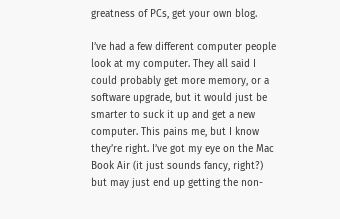greatness of PCs, get your own blog.

I’ve had a few different computer people look at my computer. They all said I could probably get more memory, or a software upgrade, but it would just be smarter to suck it up and get a new computer. This pains me, but I know they’re right. I’ve got my eye on the Mac Book Air (it just sounds fancy, right?) but may just end up getting the non-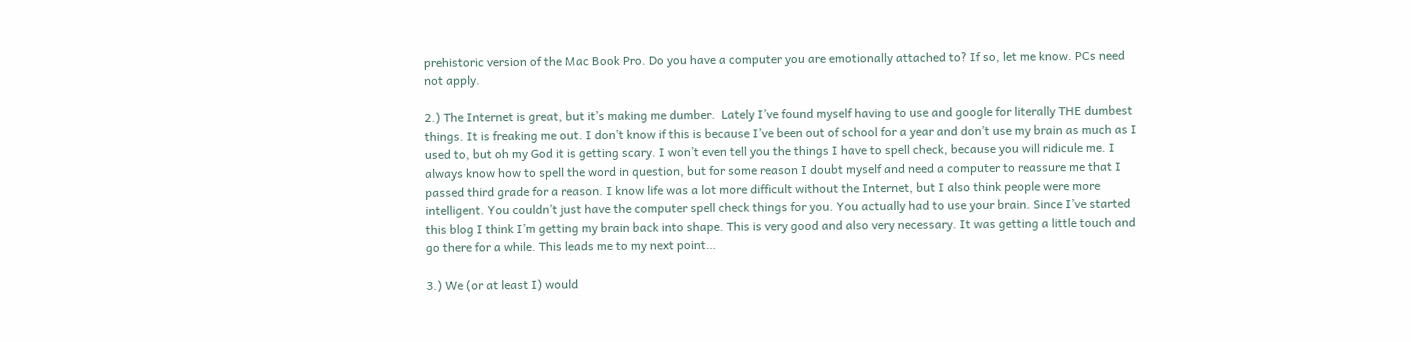prehistoric version of the Mac Book Pro. Do you have a computer you are emotionally attached to? If so, let me know. PCs need not apply.

2.) The Internet is great, but it’s making me dumber.  Lately I’ve found myself having to use and google for literally THE dumbest things. It is freaking me out. I don’t know if this is because I’ve been out of school for a year and don’t use my brain as much as I used to, but oh my God it is getting scary. I won’t even tell you the things I have to spell check, because you will ridicule me. I always know how to spell the word in question, but for some reason I doubt myself and need a computer to reassure me that I passed third grade for a reason. I know life was a lot more difficult without the Internet, but I also think people were more intelligent. You couldn’t just have the computer spell check things for you. You actually had to use your brain. Since I’ve started this blog I think I’m getting my brain back into shape. This is very good and also very necessary. It was getting a little touch and go there for a while. This leads me to my next point…

3.) We (or at least I) would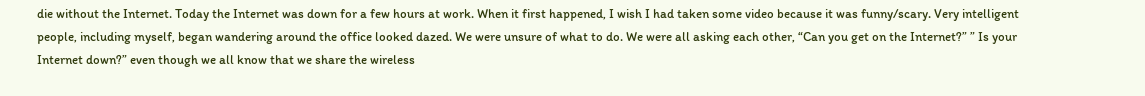die without the Internet. Today the Internet was down for a few hours at work. When it first happened, I wish I had taken some video because it was funny/scary. Very intelligent people, including myself, began wandering around the office looked dazed. We were unsure of what to do. We were all asking each other, “Can you get on the Internet?” ” Is your Internet down?” even though we all know that we share the wireless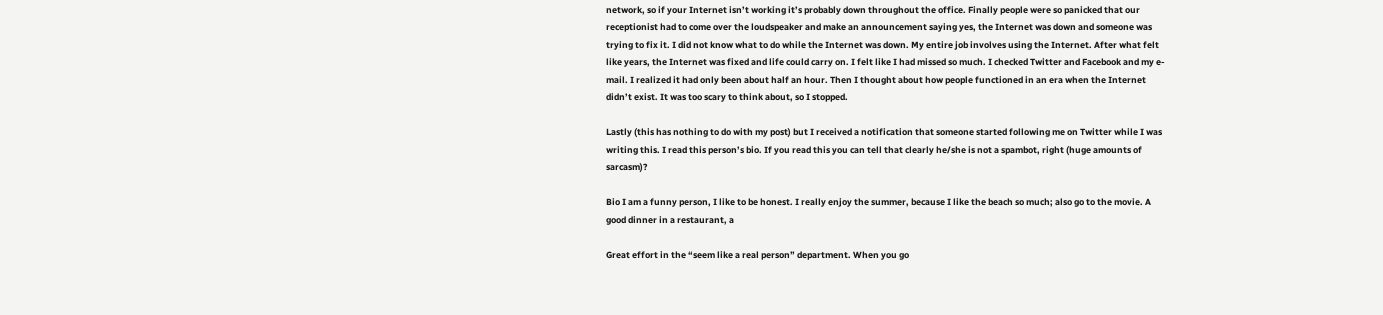network, so if your Internet isn’t working it’s probably down throughout the office. Finally people were so panicked that our receptionist had to come over the loudspeaker and make an announcement saying yes, the Internet was down and someone was trying to fix it. I did not know what to do while the Internet was down. My entire job involves using the Internet. After what felt like years, the Internet was fixed and life could carry on. I felt like I had missed so much. I checked Twitter and Facebook and my e-mail. I realized it had only been about half an hour. Then I thought about how people functioned in an era when the Internet didn’t exist. It was too scary to think about, so I stopped.

Lastly (this has nothing to do with my post) but I received a notification that someone started following me on Twitter while I was writing this. I read this person’s bio. If you read this you can tell that clearly he/she is not a spambot, right (huge amounts of sarcasm)?

Bio I am a funny person, I like to be honest. I really enjoy the summer, because I like the beach so much; also go to the movie. A good dinner in a restaurant, a

Great effort in the “seem like a real person” department. When you go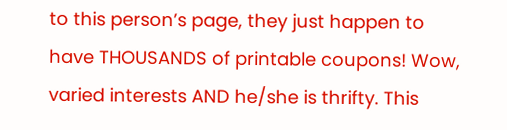to this person’s page, they just happen to have THOUSANDS of printable coupons! Wow, varied interests AND he/she is thrifty. This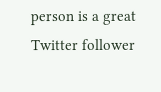person is a great Twitter follower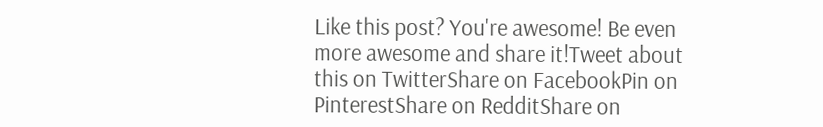Like this post? You're awesome! Be even more awesome and share it!Tweet about this on TwitterShare on FacebookPin on PinterestShare on RedditShare on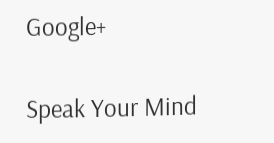Google+

Speak Your Mind